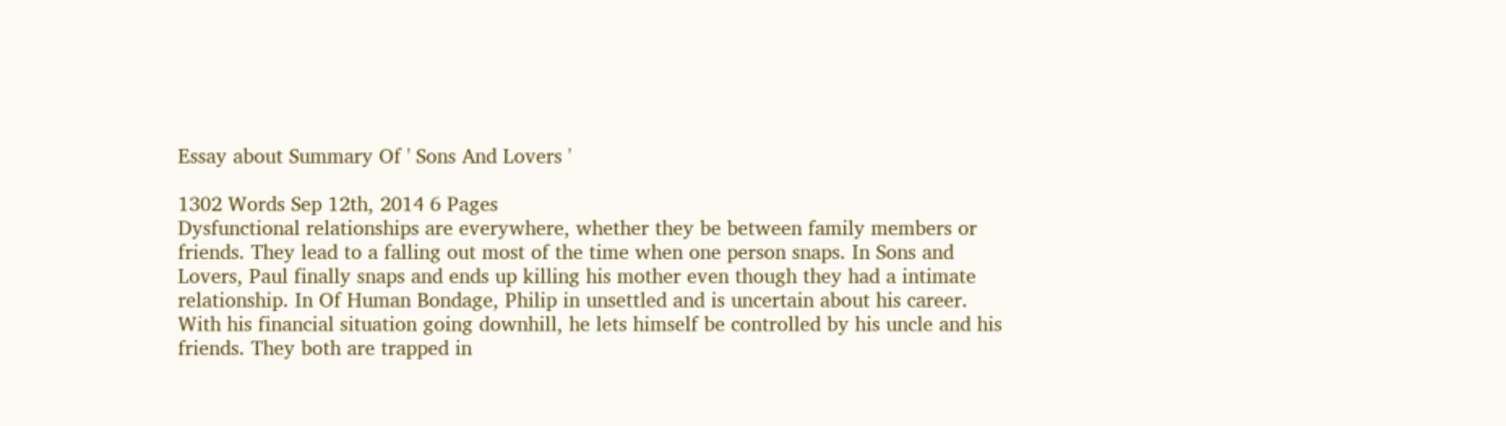Essay about Summary Of ' Sons And Lovers '

1302 Words Sep 12th, 2014 6 Pages
Dysfunctional relationships are everywhere, whether they be between family members or friends. They lead to a falling out most of the time when one person snaps. In Sons and Lovers, Paul finally snaps and ends up killing his mother even though they had a intimate relationship. In Of Human Bondage, Philip in unsettled and is uncertain about his career. With his financial situation going downhill, he lets himself be controlled by his uncle and his friends. They both are trapped in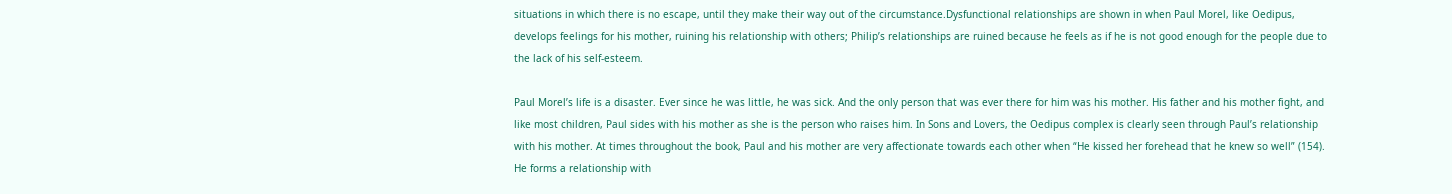situations in which there is no escape, until they make their way out of the circumstance.Dysfunctional relationships are shown in when Paul Morel, like Oedipus, develops feelings for his mother, ruining his relationship with others; Philip’s relationships are ruined because he feels as if he is not good enough for the people due to the lack of his self-esteem.

Paul Morel’s life is a disaster. Ever since he was little, he was sick. And the only person that was ever there for him was his mother. His father and his mother fight, and like most children, Paul sides with his mother as she is the person who raises him. In Sons and Lovers, the Oedipus complex is clearly seen through Paul’s relationship with his mother. At times throughout the book, Paul and his mother are very affectionate towards each other when “He kissed her forehead that he knew so well” (154). He forms a relationship with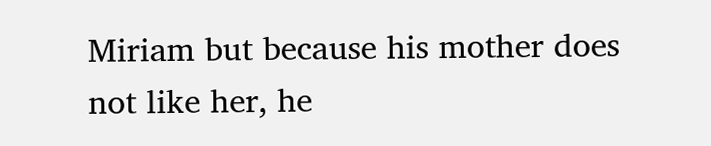Miriam but because his mother does not like her, he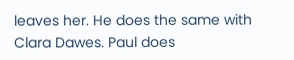leaves her. He does the same with Clara Dawes. Paul does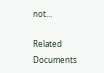not…

Related Documents